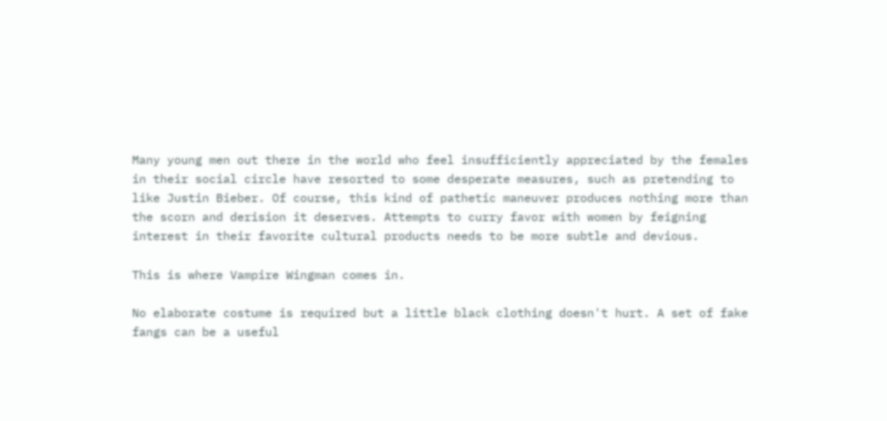Many young men out there in the world who feel insufficiently appreciated by the females in their social circle have resorted to some desperate measures, such as pretending to like Justin Bieber. Of course, this kind of pathetic maneuver produces nothing more than the scorn and derision it deserves. Attempts to curry favor with women by feigning interest in their favorite cultural products needs to be more subtle and devious.

This is where Vampire Wingman comes in.

No elaborate costume is required but a little black clothing doesn't hurt. A set of fake fangs can be a useful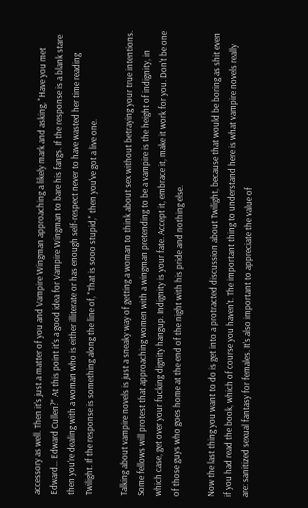accessory as well. Then it's just a matter of you and Vampire Wingman approaching a likely mark and asking, "Have you met Edward… Edward Cullen?" At this point it's a good idea for Vampire Wingman to bare his fangs. If the response is a blank stare then you're dealing with a woman who is either illiterate or has enough self-respect never to have wasted her time reading Twilight. If the response is something along the line of, "That is sooo stupid," then you've got a live one.

Talking about vampire novels is just a sneaky way of getting a woman to think about sex without betraying your true intentions. Some fellows will protest that approaching women with a wingman pretending to be a vampire is the height of indignity, in which case, get over your fucking dignity hangup. Indignity is your fate. Accept it, embrace it, make it work for you. Don't be one of those guys who goes home at the end of the night with his pride and nothing else.

Now the last thing you want to do is get into a protracted discussion about Twilight, because that would be boring as shit even if you had read the book, which of course you haven't. The important thing to understand here is what vampire novels really are: sanitized sexual fantasy for females. It's also important to appreciate the value of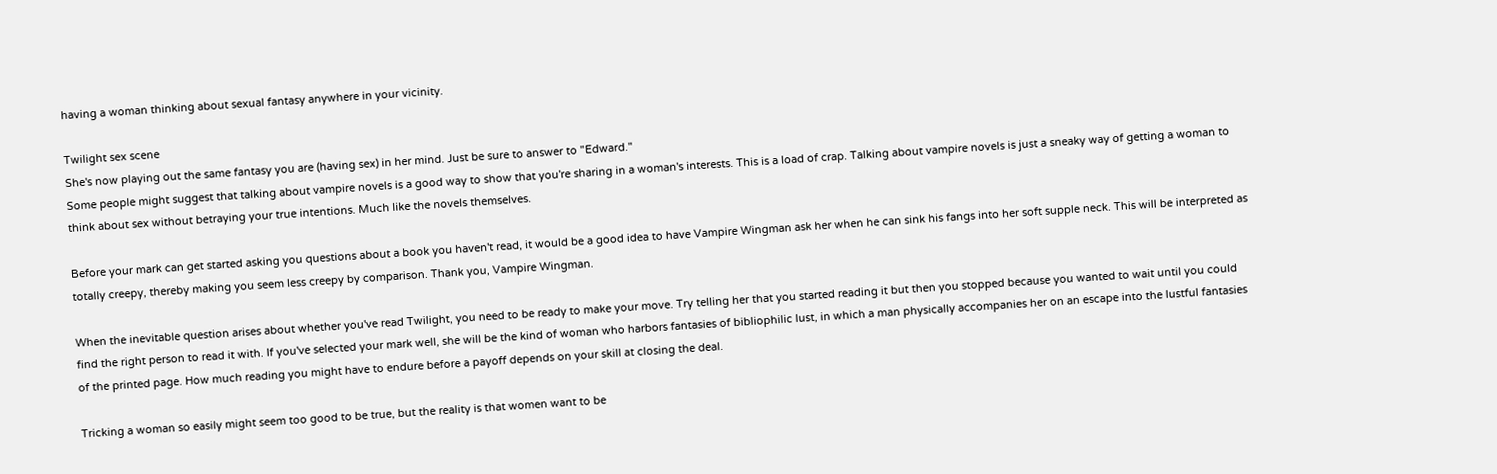having a woman thinking about sexual fantasy anywhere in your vicinity.

Twilight sex scene
She's now playing out the same fantasy you are (having sex) in her mind. Just be sure to answer to "Edward."
Some people might suggest that talking about vampire novels is a good way to show that you're sharing in a woman's interests. This is a load of crap. Talking about vampire novels is just a sneaky way of getting a woman to think about sex without betraying your true intentions. Much like the novels themselves.

Before your mark can get started asking you questions about a book you haven't read, it would be a good idea to have Vampire Wingman ask her when he can sink his fangs into her soft supple neck. This will be interpreted as totally creepy, thereby making you seem less creepy by comparison. Thank you, Vampire Wingman.

When the inevitable question arises about whether you've read Twilight, you need to be ready to make your move. Try telling her that you started reading it but then you stopped because you wanted to wait until you could find the right person to read it with. If you've selected your mark well, she will be the kind of woman who harbors fantasies of bibliophilic lust, in which a man physically accompanies her on an escape into the lustful fantasies of the printed page. How much reading you might have to endure before a payoff depends on your skill at closing the deal.

Tricking a woman so easily might seem too good to be true, but the reality is that women want to be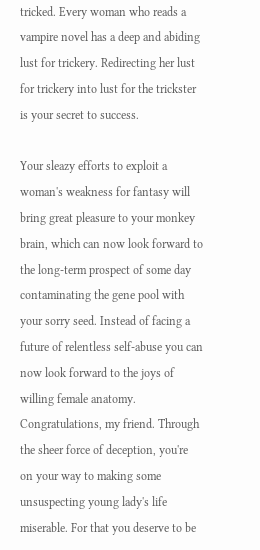tricked. Every woman who reads a vampire novel has a deep and abiding lust for trickery. Redirecting her lust for trickery into lust for the trickster is your secret to success.

Your sleazy efforts to exploit a woman's weakness for fantasy will bring great pleasure to your monkey brain, which can now look forward to the long-term prospect of some day contaminating the gene pool with your sorry seed. Instead of facing a future of relentless self-abuse you can now look forward to the joys of willing female anatomy. Congratulations, my friend. Through the sheer force of deception, you're on your way to making some unsuspecting young lady's life miserable. For that you deserve to be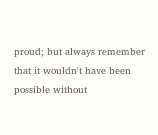proud; but always remember that it wouldn't have been possible without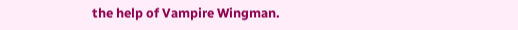the help of Vampire Wingman.